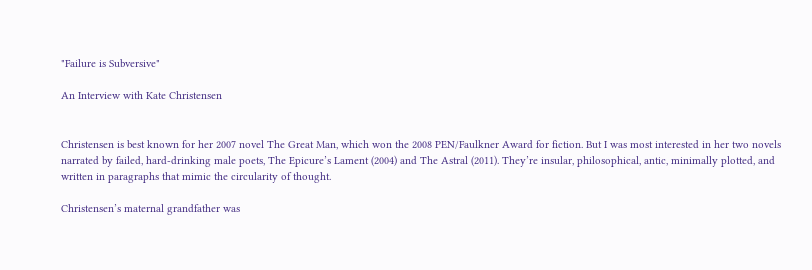"Failure is Subversive"

An Interview with Kate Christensen


Christensen is best known for her 2007 novel The Great Man, which won the 2008 PEN/Faulkner Award for fiction. But I was most interested in her two novels narrated by failed, hard-drinking male poets, The Epicure’s Lament (2004) and The Astral (2011). They’re insular, philosophical, antic, minimally plotted, and written in paragraphs that mimic the circularity of thought.

Christensen’s maternal grandfather was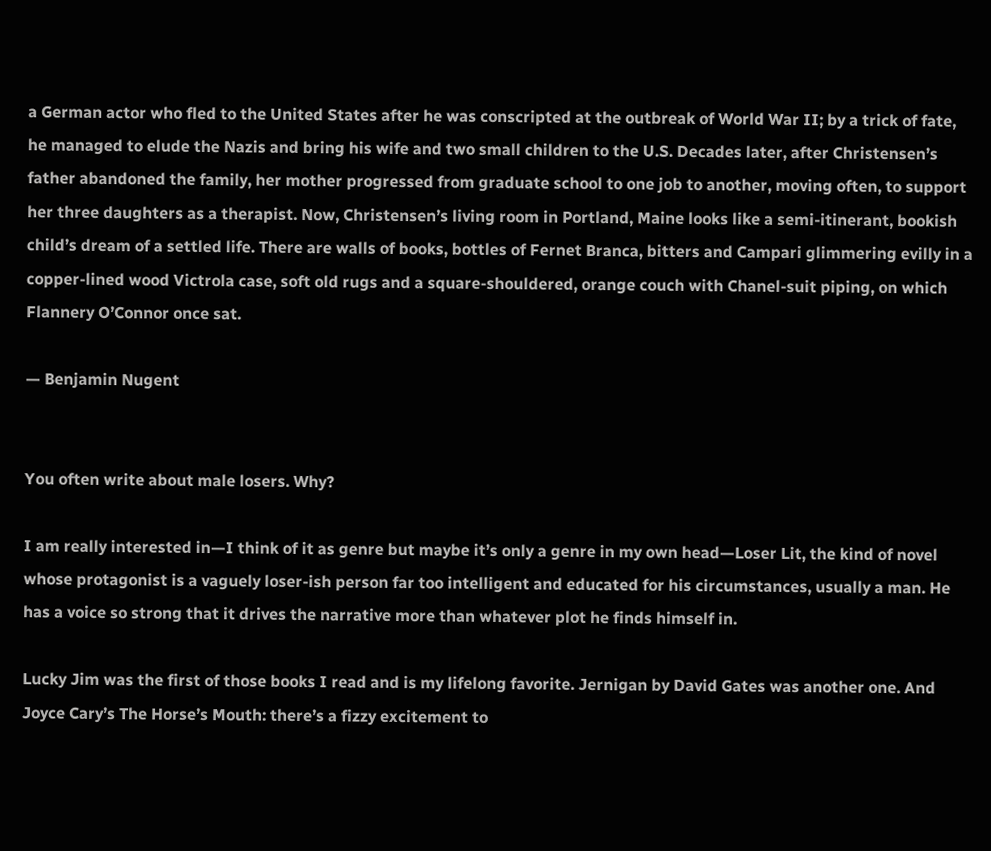a German actor who fled to the United States after he was conscripted at the outbreak of World War II; by a trick of fate, he managed to elude the Nazis and bring his wife and two small children to the U.S. Decades later, after Christensen’s father abandoned the family, her mother progressed from graduate school to one job to another, moving often, to support her three daughters as a therapist. Now, Christensen’s living room in Portland, Maine looks like a semi-itinerant, bookish child’s dream of a settled life. There are walls of books, bottles of Fernet Branca, bitters and Campari glimmering evilly in a copper-lined wood Victrola case, soft old rugs and a square-shouldered, orange couch with Chanel-suit piping, on which Flannery O’Connor once sat.

— Benjamin Nugent


You often write about male losers. Why?

I am really interested in—I think of it as genre but maybe it’s only a genre in my own head—Loser Lit, the kind of novel whose protagonist is a vaguely loser-ish person far too intelligent and educated for his circumstances, usually a man. He has a voice so strong that it drives the narrative more than whatever plot he finds himself in.

Lucky Jim was the first of those books I read and is my lifelong favorite. Jernigan by David Gates was another one. And Joyce Cary’s The Horse’s Mouth: there’s a fizzy excitement to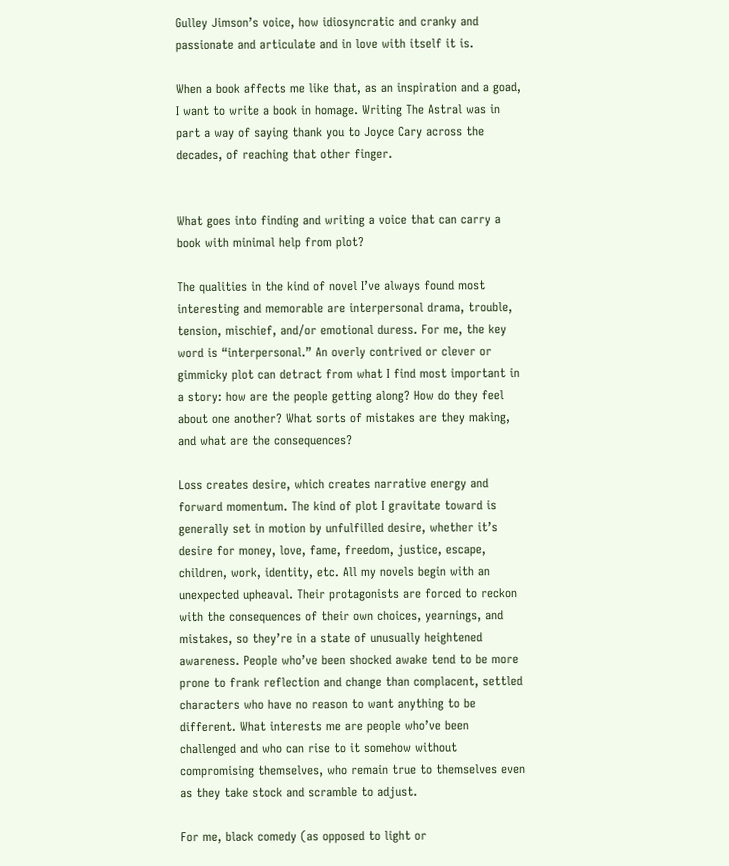Gulley Jimson’s voice, how idiosyncratic and cranky and passionate and articulate and in love with itself it is.

When a book affects me like that, as an inspiration and a goad, I want to write a book in homage. Writing The Astral was in part a way of saying thank you to Joyce Cary across the decades, of reaching that other finger.


What goes into finding and writing a voice that can carry a book with minimal help from plot?

The qualities in the kind of novel I’ve always found most interesting and memorable are interpersonal drama, trouble, tension, mischief, and/or emotional duress. For me, the key word is “interpersonal.” An overly contrived or clever or gimmicky plot can detract from what I find most important in a story: how are the people getting along? How do they feel about one another? What sorts of mistakes are they making, and what are the consequences?

Loss creates desire, which creates narrative energy and forward momentum. The kind of plot I gravitate toward is generally set in motion by unfulfilled desire, whether it’s desire for money, love, fame, freedom, justice, escape, children, work, identity, etc. All my novels begin with an unexpected upheaval. Their protagonists are forced to reckon with the consequences of their own choices, yearnings, and mistakes, so they’re in a state of unusually heightened awareness. People who’ve been shocked awake tend to be more prone to frank reflection and change than complacent, settled characters who have no reason to want anything to be different. What interests me are people who’ve been challenged and who can rise to it somehow without compromising themselves, who remain true to themselves even as they take stock and scramble to adjust.

For me, black comedy (as opposed to light or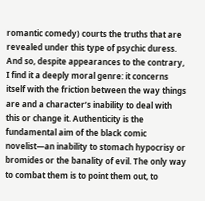romantic comedy) courts the truths that are revealed under this type of psychic duress. And so, despite appearances to the contrary, I find it a deeply moral genre: it concerns itself with the friction between the way things are and a character’s inability to deal with this or change it. Authenticity is the fundamental aim of the black comic novelist—an inability to stomach hypocrisy or bromides or the banality of evil. The only way to combat them is to point them out, to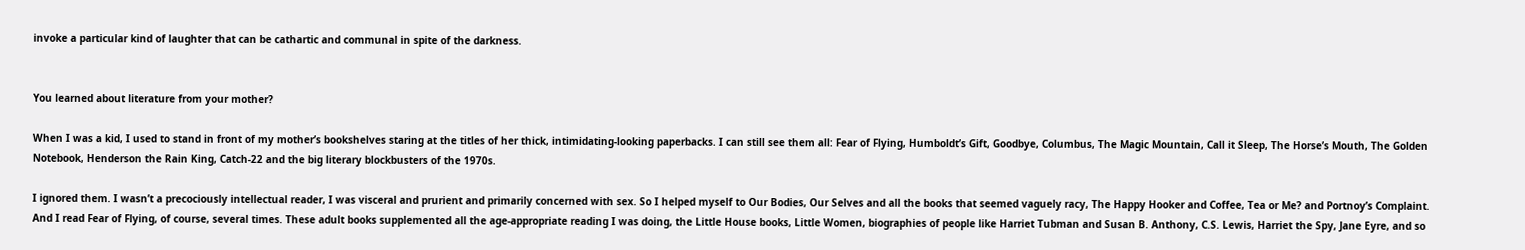invoke a particular kind of laughter that can be cathartic and communal in spite of the darkness.


You learned about literature from your mother?

When I was a kid, I used to stand in front of my mother’s bookshelves staring at the titles of her thick, intimidating-looking paperbacks. I can still see them all: Fear of Flying, Humboldt’s Gift, Goodbye, Columbus, The Magic Mountain, Call it Sleep, The Horse’s Mouth, The Golden Notebook, Henderson the Rain King, Catch-22 and the big literary blockbusters of the 1970s.

I ignored them. I wasn’t a precociously intellectual reader, I was visceral and prurient and primarily concerned with sex. So I helped myself to Our Bodies, Our Selves and all the books that seemed vaguely racy, The Happy Hooker and Coffee, Tea or Me? and Portnoy’s Complaint. And I read Fear of Flying, of course, several times. These adult books supplemented all the age-appropriate reading I was doing, the Little House books, Little Women, biographies of people like Harriet Tubman and Susan B. Anthony, C.S. Lewis, Harriet the Spy, Jane Eyre, and so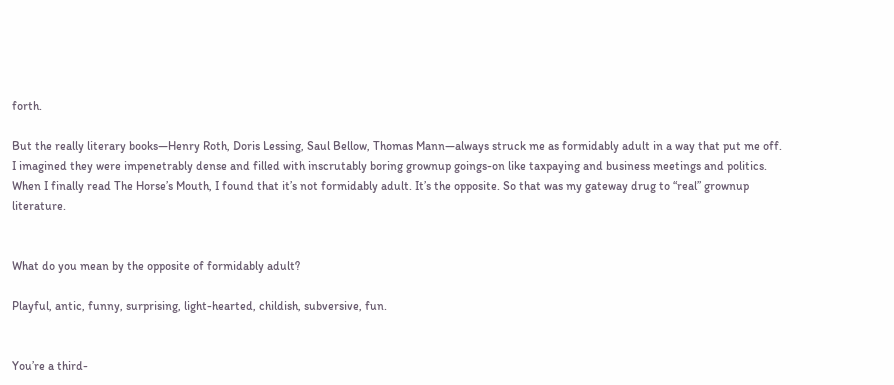forth.

But the really literary books—Henry Roth, Doris Lessing, Saul Bellow, Thomas Mann—always struck me as formidably adult in a way that put me off. I imagined they were impenetrably dense and filled with inscrutably boring grownup goings-on like taxpaying and business meetings and politics. When I finally read The Horse’s Mouth, I found that it’s not formidably adult. It’s the opposite. So that was my gateway drug to “real” grownup literature.


What do you mean by the opposite of formidably adult?

Playful, antic, funny, surprising, light-hearted, childish, subversive, fun.


You’re a third-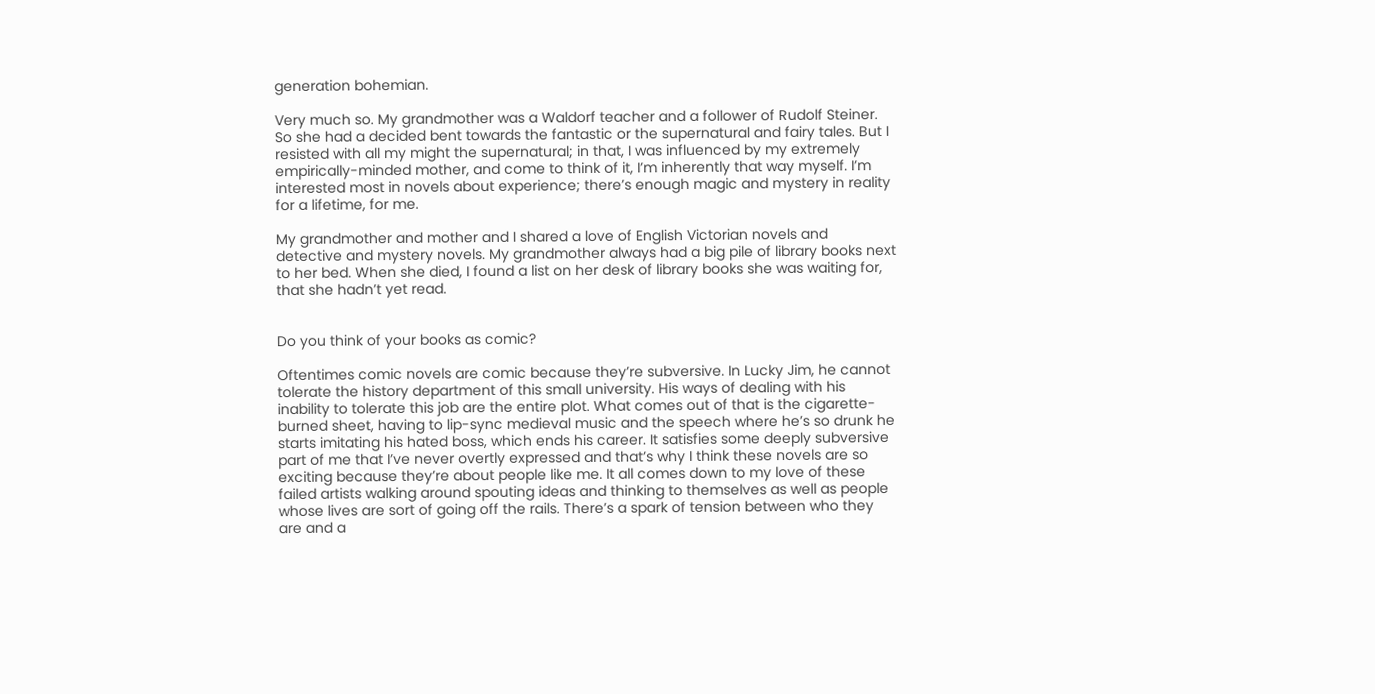generation bohemian.

Very much so. My grandmother was a Waldorf teacher and a follower of Rudolf Steiner. So she had a decided bent towards the fantastic or the supernatural and fairy tales. But I resisted with all my might the supernatural; in that, I was influenced by my extremely empirically-minded mother, and come to think of it, I’m inherently that way myself. I’m interested most in novels about experience; there’s enough magic and mystery in reality for a lifetime, for me.

My grandmother and mother and I shared a love of English Victorian novels and detective and mystery novels. My grandmother always had a big pile of library books next to her bed. When she died, I found a list on her desk of library books she was waiting for, that she hadn’t yet read.


Do you think of your books as comic?

Oftentimes comic novels are comic because they’re subversive. In Lucky Jim, he cannot tolerate the history department of this small university. His ways of dealing with his inability to tolerate this job are the entire plot. What comes out of that is the cigarette-burned sheet, having to lip-sync medieval music and the speech where he’s so drunk he starts imitating his hated boss, which ends his career. It satisfies some deeply subversive part of me that I’ve never overtly expressed and that’s why I think these novels are so exciting because they’re about people like me. It all comes down to my love of these failed artists walking around spouting ideas and thinking to themselves as well as people whose lives are sort of going off the rails. There’s a spark of tension between who they are and a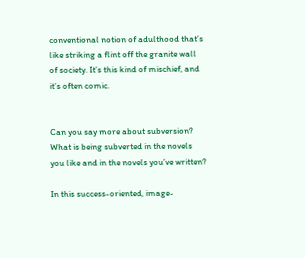conventional notion of adulthood that’s like striking a flint off the granite wall of society. It’s this kind of mischief, and it’s often comic.


Can you say more about subversion? What is being subverted in the novels you like and in the novels you’ve written?

In this success-oriented, image-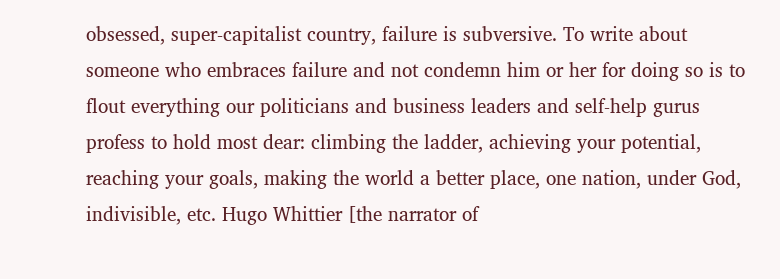obsessed, super-capitalist country, failure is subversive. To write about someone who embraces failure and not condemn him or her for doing so is to flout everything our politicians and business leaders and self-help gurus profess to hold most dear: climbing the ladder, achieving your potential, reaching your goals, making the world a better place, one nation, under God, indivisible, etc. Hugo Whittier [the narrator of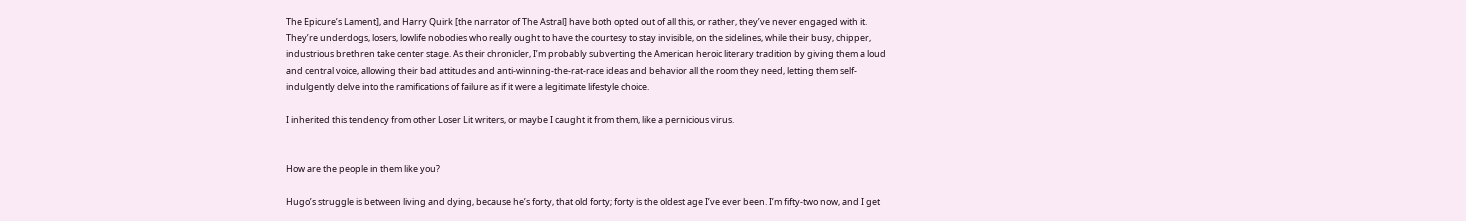The Epicure’s Lament], and Harry Quirk [the narrator of The Astral] have both opted out of all this, or rather, they’ve never engaged with it. They’re underdogs, losers, lowlife nobodies who really ought to have the courtesy to stay invisible, on the sidelines, while their busy, chipper, industrious brethren take center stage. As their chronicler, I’m probably subverting the American heroic literary tradition by giving them a loud and central voice, allowing their bad attitudes and anti-winning-the-rat-race ideas and behavior all the room they need, letting them self-indulgently delve into the ramifications of failure as if it were a legitimate lifestyle choice.

I inherited this tendency from other Loser Lit writers, or maybe I caught it from them, like a pernicious virus.


How are the people in them like you?

Hugo’s struggle is between living and dying, because he’s forty, that old forty; forty is the oldest age I’ve ever been. I’m fifty-two now, and I get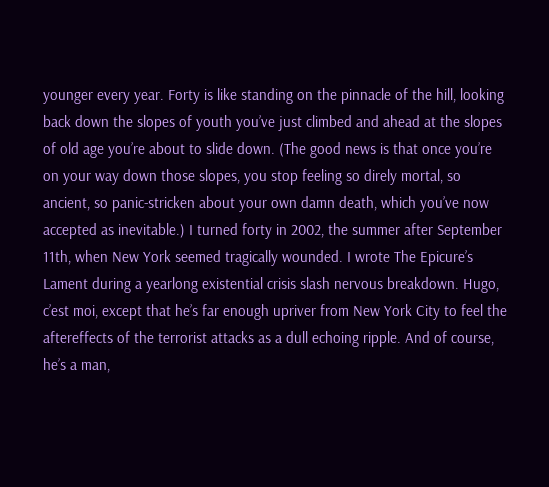younger every year. Forty is like standing on the pinnacle of the hill, looking back down the slopes of youth you’ve just climbed and ahead at the slopes of old age you’re about to slide down. (The good news is that once you’re on your way down those slopes, you stop feeling so direly mortal, so ancient, so panic-stricken about your own damn death, which you’ve now accepted as inevitable.) I turned forty in 2002, the summer after September 11th, when New York seemed tragically wounded. I wrote The Epicure’s Lament during a yearlong existential crisis slash nervous breakdown. Hugo, c’est moi, except that he’s far enough upriver from New York City to feel the aftereffects of the terrorist attacks as a dull echoing ripple. And of course, he’s a man,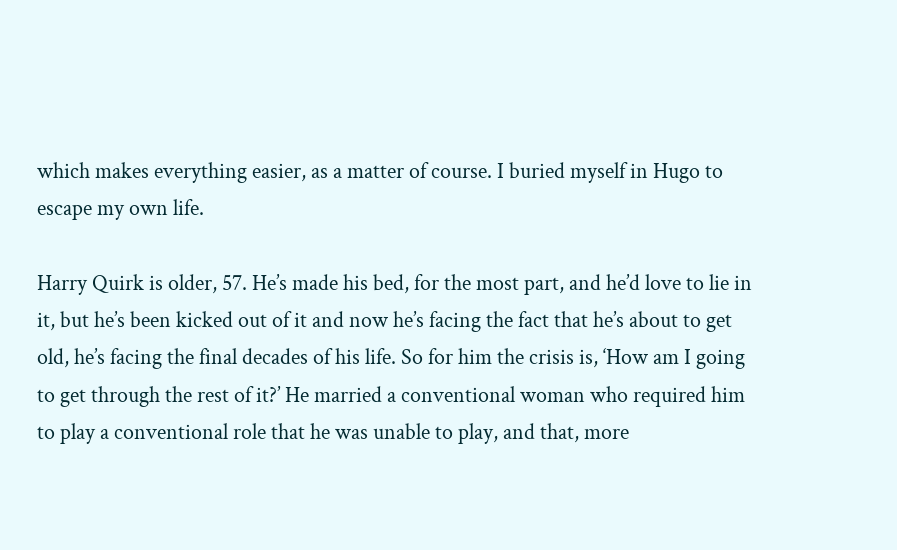which makes everything easier, as a matter of course. I buried myself in Hugo to escape my own life.

Harry Quirk is older, 57. He’s made his bed, for the most part, and he’d love to lie in it, but he’s been kicked out of it and now he’s facing the fact that he’s about to get old, he’s facing the final decades of his life. So for him the crisis is, ‘How am I going to get through the rest of it?’ He married a conventional woman who required him to play a conventional role that he was unable to play, and that, more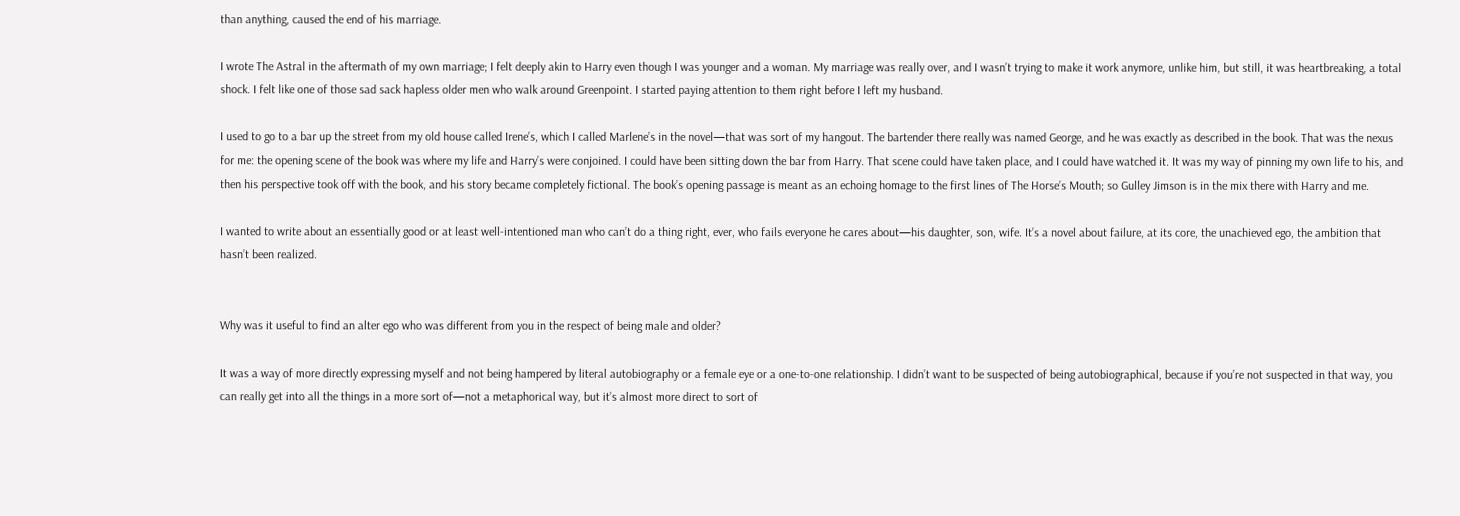than anything, caused the end of his marriage.

I wrote The Astral in the aftermath of my own marriage; I felt deeply akin to Harry even though I was younger and a woman. My marriage was really over, and I wasn’t trying to make it work anymore, unlike him, but still, it was heartbreaking, a total shock. I felt like one of those sad sack hapless older men who walk around Greenpoint. I started paying attention to them right before I left my husband.

I used to go to a bar up the street from my old house called Irene’s, which I called Marlene’s in the novel—that was sort of my hangout. The bartender there really was named George, and he was exactly as described in the book. That was the nexus for me: the opening scene of the book was where my life and Harry’s were conjoined. I could have been sitting down the bar from Harry. That scene could have taken place, and I could have watched it. It was my way of pinning my own life to his, and then his perspective took off with the book, and his story became completely fictional. The book’s opening passage is meant as an echoing homage to the first lines of The Horse’s Mouth; so Gulley Jimson is in the mix there with Harry and me.

I wanted to write about an essentially good or at least well-intentioned man who can’t do a thing right, ever, who fails everyone he cares about—his daughter, son, wife. It’s a novel about failure, at its core, the unachieved ego, the ambition that hasn’t been realized.


Why was it useful to find an alter ego who was different from you in the respect of being male and older?

It was a way of more directly expressing myself and not being hampered by literal autobiography or a female eye or a one-to-one relationship. I didn’t want to be suspected of being autobiographical, because if you’re not suspected in that way, you can really get into all the things in a more sort of—not a metaphorical way, but it’s almost more direct to sort of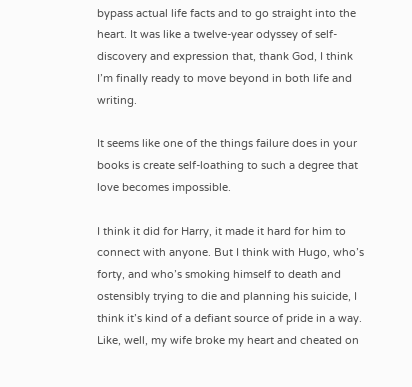bypass actual life facts and to go straight into the heart. It was like a twelve-year odyssey of self-discovery and expression that, thank God, I think I’m finally ready to move beyond in both life and writing.

It seems like one of the things failure does in your books is create self-loathing to such a degree that love becomes impossible.

I think it did for Harry, it made it hard for him to connect with anyone. But I think with Hugo, who’s forty, and who’s smoking himself to death and ostensibly trying to die and planning his suicide, I think it’s kind of a defiant source of pride in a way. Like, well, my wife broke my heart and cheated on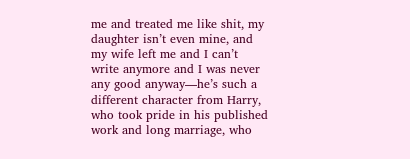me and treated me like shit, my daughter isn’t even mine, and my wife left me and I can’t write anymore and I was never any good anyway—he’s such a different character from Harry, who took pride in his published work and long marriage, who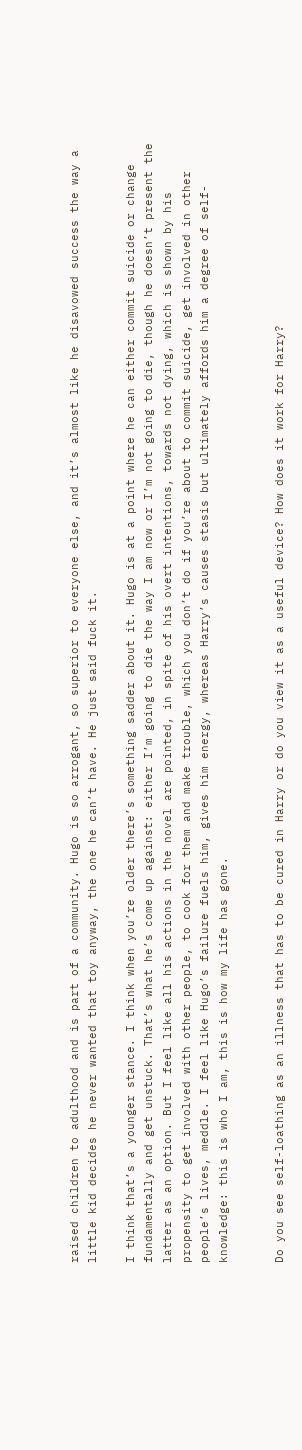raised children to adulthood and is part of a community. Hugo is so arrogant, so superior to everyone else, and it’s almost like he disavowed success the way a little kid decides he never wanted that toy anyway, the one he can’t have. He just said fuck it.

I think that’s a younger stance. I think when you’re older there’s something sadder about it. Hugo is at a point where he can either commit suicide or change fundamentally and get unstuck. That’s what he’s come up against: either I’m going to die the way I am now or I’m not going to die, though he doesn’t present the latter as an option. But I feel like all his actions in the novel are pointed, in spite of his overt intentions, towards not dying, which is shown by his propensity to get involved with other people, to cook for them and make trouble, which you don’t do if you’re about to commit suicide, get involved in other people’s lives, meddle. I feel like Hugo’s failure fuels him, gives him energy, whereas Harry’s causes stasis but ultimately affords him a degree of self-knowledge: this is who I am, this is how my life has gone.


Do you see self-loathing as an illness that has to be cured in Harry or do you view it as a useful device? How does it work for Harry?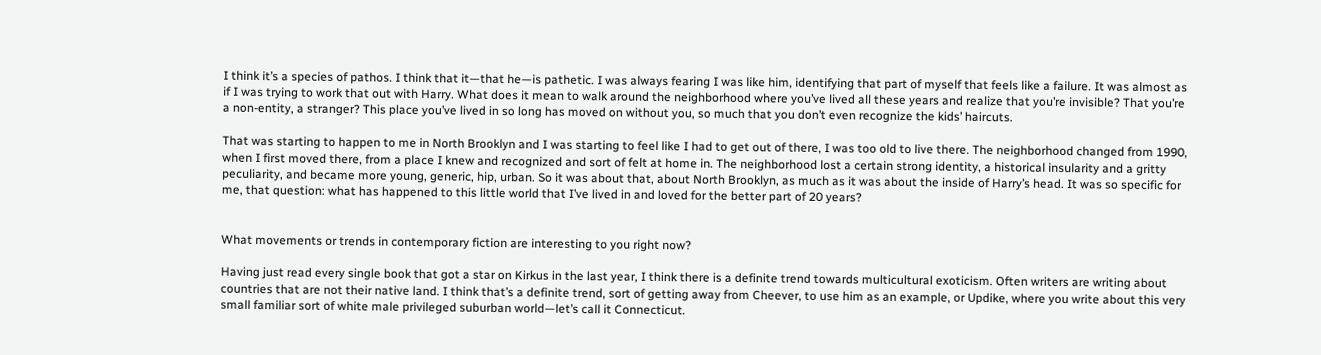I think it’s a species of pathos. I think that it—that he—is pathetic. I was always fearing I was like him, identifying that part of myself that feels like a failure. It was almost as if I was trying to work that out with Harry. What does it mean to walk around the neighborhood where you’ve lived all these years and realize that you’re invisible? That you’re a non-entity, a stranger? This place you’ve lived in so long has moved on without you, so much that you don’t even recognize the kids’ haircuts.

That was starting to happen to me in North Brooklyn and I was starting to feel like I had to get out of there, I was too old to live there. The neighborhood changed from 1990, when I first moved there, from a place I knew and recognized and sort of felt at home in. The neighborhood lost a certain strong identity, a historical insularity and a gritty peculiarity, and became more young, generic, hip, urban. So it was about that, about North Brooklyn, as much as it was about the inside of Harry’s head. It was so specific for me, that question: what has happened to this little world that I’ve lived in and loved for the better part of 20 years?


What movements or trends in contemporary fiction are interesting to you right now?

Having just read every single book that got a star on Kirkus in the last year, I think there is a definite trend towards multicultural exoticism. Often writers are writing about countries that are not their native land. I think that’s a definite trend, sort of getting away from Cheever, to use him as an example, or Updike, where you write about this very small familiar sort of white male privileged suburban world—let’s call it Connecticut.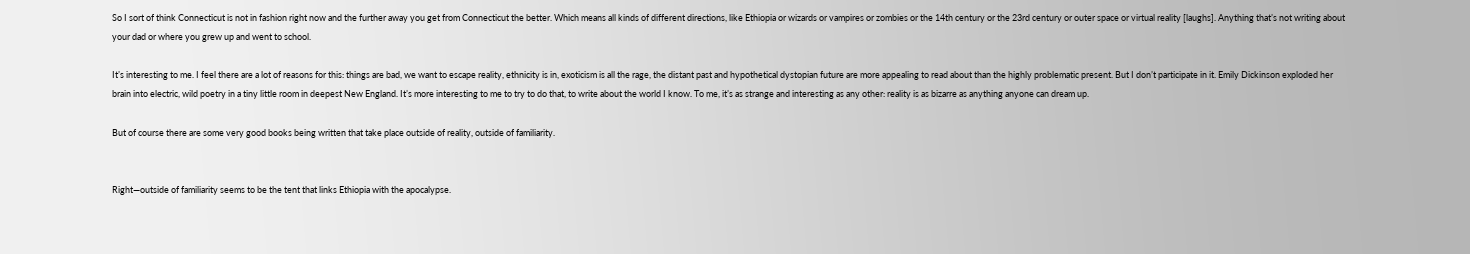So I sort of think Connecticut is not in fashion right now and the further away you get from Connecticut the better. Which means all kinds of different directions, like Ethiopia or wizards or vampires or zombies or the 14th century or the 23rd century or outer space or virtual reality [laughs]. Anything that’s not writing about your dad or where you grew up and went to school.

It’s interesting to me. I feel there are a lot of reasons for this: things are bad, we want to escape reality, ethnicity is in, exoticism is all the rage, the distant past and hypothetical dystopian future are more appealing to read about than the highly problematic present. But I don’t participate in it. Emily Dickinson exploded her brain into electric, wild poetry in a tiny little room in deepest New England. It’s more interesting to me to try to do that, to write about the world I know. To me, it’s as strange and interesting as any other: reality is as bizarre as anything anyone can dream up.

But of course there are some very good books being written that take place outside of reality, outside of familiarity.


Right—outside of familiarity seems to be the tent that links Ethiopia with the apocalypse.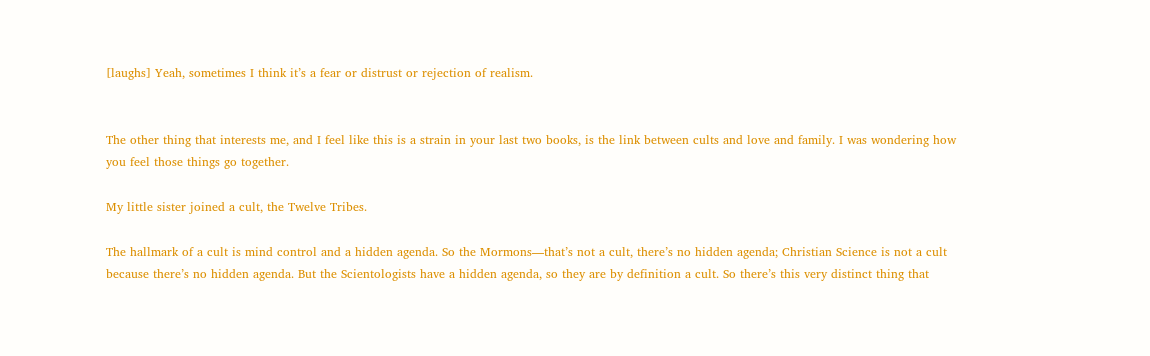[laughs] Yeah, sometimes I think it’s a fear or distrust or rejection of realism.


The other thing that interests me, and I feel like this is a strain in your last two books, is the link between cults and love and family. I was wondering how you feel those things go together.

My little sister joined a cult, the Twelve Tribes.

The hallmark of a cult is mind control and a hidden agenda. So the Mormons—that’s not a cult, there’s no hidden agenda; Christian Science is not a cult because there’s no hidden agenda. But the Scientologists have a hidden agenda, so they are by definition a cult. So there’s this very distinct thing that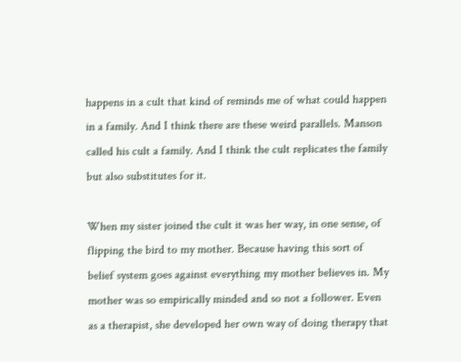happens in a cult that kind of reminds me of what could happen in a family. And I think there are these weird parallels. Manson called his cult a family. And I think the cult replicates the family but also substitutes for it.

When my sister joined the cult it was her way, in one sense, of flipping the bird to my mother. Because having this sort of belief system goes against everything my mother believes in. My mother was so empirically minded and so not a follower. Even as a therapist, she developed her own way of doing therapy that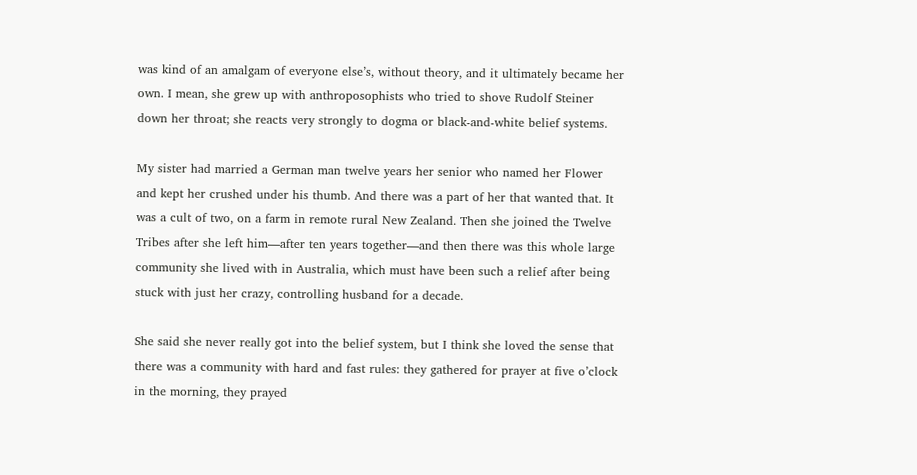was kind of an amalgam of everyone else’s, without theory, and it ultimately became her own. I mean, she grew up with anthroposophists who tried to shove Rudolf Steiner down her throat; she reacts very strongly to dogma or black-and-white belief systems.

My sister had married a German man twelve years her senior who named her Flower and kept her crushed under his thumb. And there was a part of her that wanted that. It was a cult of two, on a farm in remote rural New Zealand. Then she joined the Twelve Tribes after she left him—after ten years together—and then there was this whole large community she lived with in Australia, which must have been such a relief after being stuck with just her crazy, controlling husband for a decade.

She said she never really got into the belief system, but I think she loved the sense that there was a community with hard and fast rules: they gathered for prayer at five o’clock in the morning, they prayed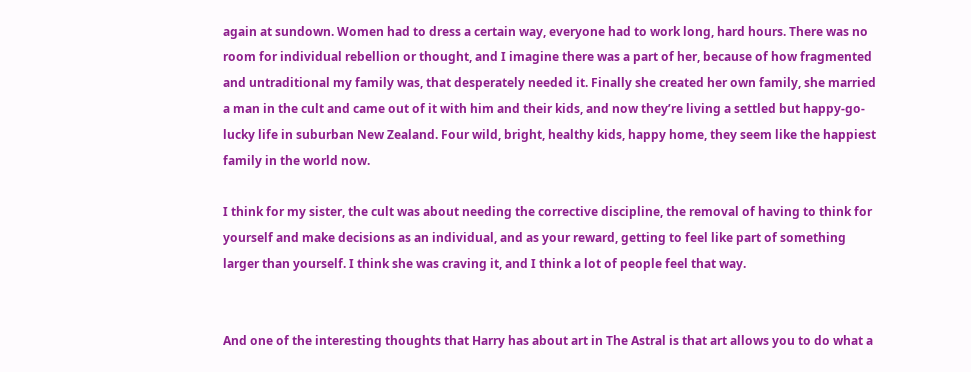again at sundown. Women had to dress a certain way, everyone had to work long, hard hours. There was no room for individual rebellion or thought, and I imagine there was a part of her, because of how fragmented and untraditional my family was, that desperately needed it. Finally she created her own family, she married a man in the cult and came out of it with him and their kids, and now they’re living a settled but happy-go-lucky life in suburban New Zealand. Four wild, bright, healthy kids, happy home, they seem like the happiest family in the world now.

I think for my sister, the cult was about needing the corrective discipline, the removal of having to think for yourself and make decisions as an individual, and as your reward, getting to feel like part of something larger than yourself. I think she was craving it, and I think a lot of people feel that way.


And one of the interesting thoughts that Harry has about art in The Astral is that art allows you to do what a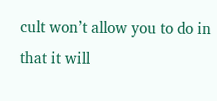cult won’t allow you to do in that it will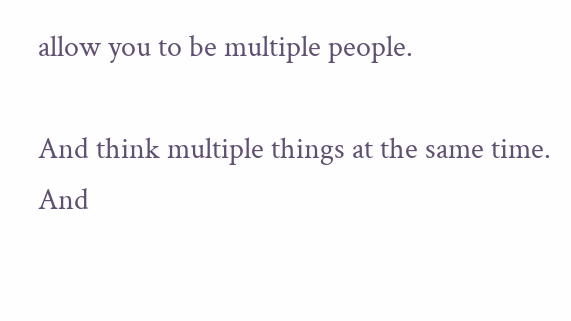allow you to be multiple people.

And think multiple things at the same time. And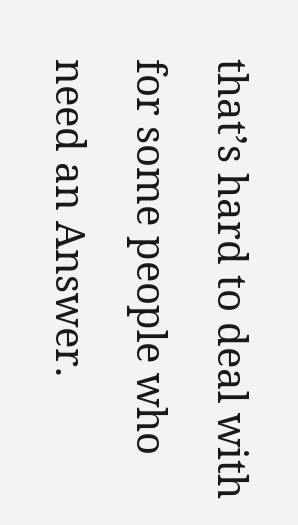that’s hard to deal with for some people who need an Answer.